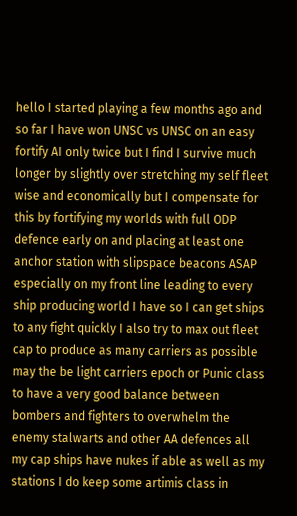hello I started playing a few months ago and so far I have won UNSC vs UNSC on an easy fortify AI only twice but I find I survive much longer by slightly over stretching my self fleet wise and economically but I compensate for this by fortifying my worlds with full ODP defence early on and placing at least one anchor station with slipspace beacons ASAP especially on my front line leading to every ship producing world I have so I can get ships to any fight quickly I also try to max out fleet cap to produce as many carriers as possible may the be light carriers epoch or Punic class to have a very good balance between bombers and fighters to overwhelm the enemy stalwarts and other AA defences all my cap ships have nukes if able as well as my stations I do keep some artimis class in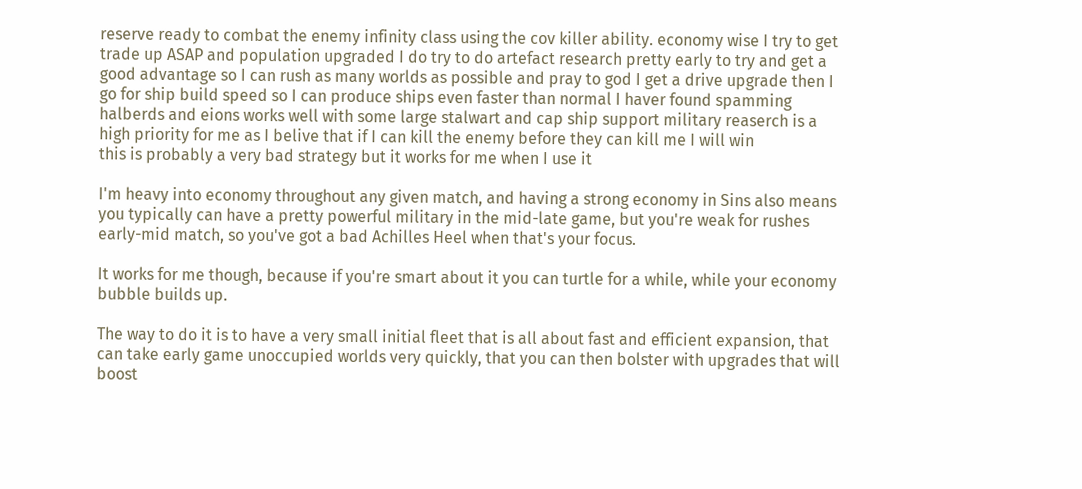reserve ready to combat the enemy infinity class using the cov killer ability. economy wise I try to get trade up ASAP and population upgraded I do try to do artefact research pretty early to try and get a good advantage so I can rush as many worlds as possible and pray to god I get a drive upgrade then I go for ship build speed so I can produce ships even faster than normal I haver found spamming halberds and eions works well with some large stalwart and cap ship support military reaserch is a high priority for me as I belive that if I can kill the enemy before they can kill me I will win
this is probably a very bad strategy but it works for me when I use it

I'm heavy into economy throughout any given match, and having a strong economy in Sins also means you typically can have a pretty powerful military in the mid-late game, but you're weak for rushes early-mid match, so you've got a bad Achilles Heel when that's your focus.

It works for me though, because if you're smart about it you can turtle for a while, while your economy bubble builds up.

The way to do it is to have a very small initial fleet that is all about fast and efficient expansion, that can take early game unoccupied worlds very quickly, that you can then bolster with upgrades that will boost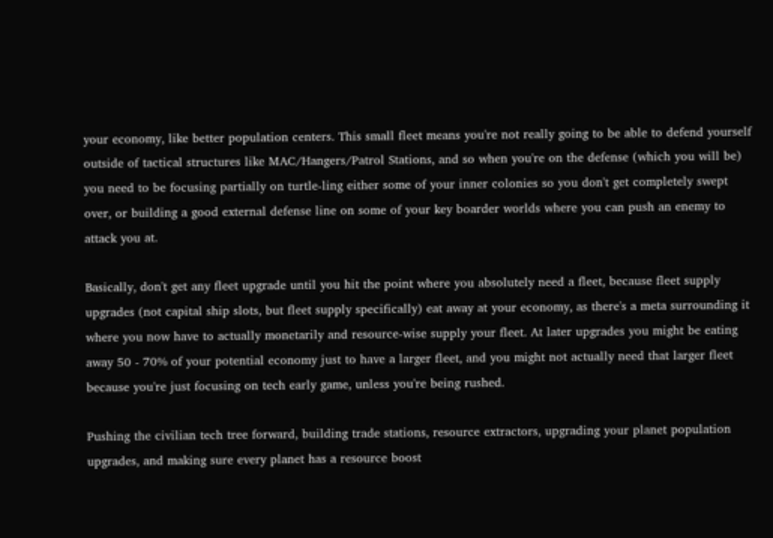your economy, like better population centers. This small fleet means you're not really going to be able to defend yourself outside of tactical structures like MAC/Hangers/Patrol Stations, and so when you're on the defense (which you will be) you need to be focusing partially on turtle-ling either some of your inner colonies so you don't get completely swept over, or building a good external defense line on some of your key boarder worlds where you can push an enemy to attack you at.

Basically, don't get any fleet upgrade until you hit the point where you absolutely need a fleet, because fleet supply upgrades (not capital ship slots, but fleet supply specifically) eat away at your economy, as there's a meta surrounding it where you now have to actually monetarily and resource-wise supply your fleet. At later upgrades you might be eating away 50 - 70% of your potential economy just to have a larger fleet, and you might not actually need that larger fleet because you're just focusing on tech early game, unless you're being rushed.

Pushing the civilian tech tree forward, building trade stations, resource extractors, upgrading your planet population upgrades, and making sure every planet has a resource boost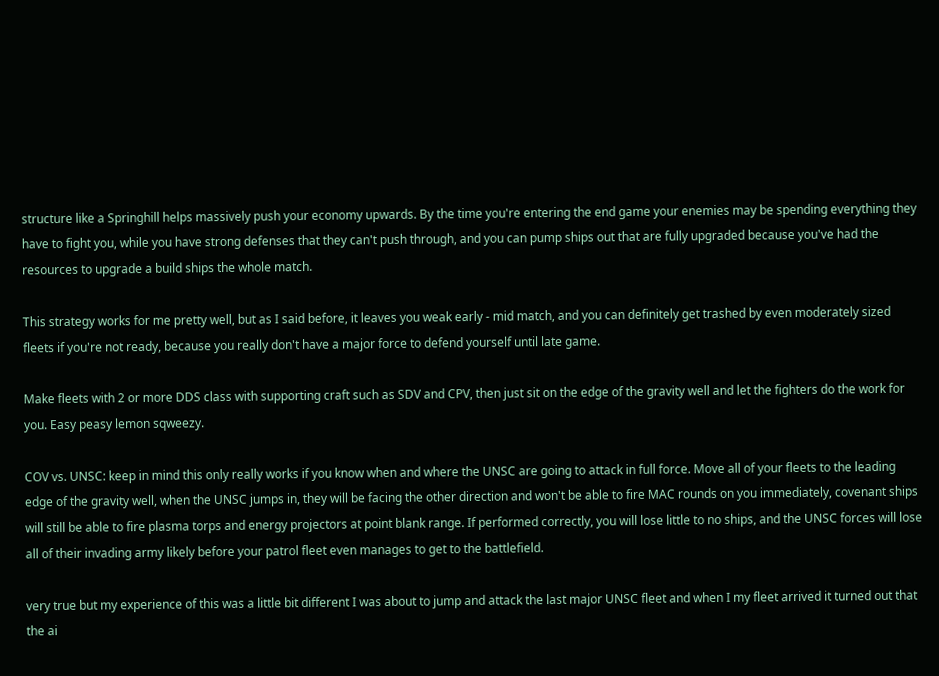structure like a Springhill helps massively push your economy upwards. By the time you're entering the end game your enemies may be spending everything they have to fight you, while you have strong defenses that they can't push through, and you can pump ships out that are fully upgraded because you've had the resources to upgrade a build ships the whole match.

This strategy works for me pretty well, but as I said before, it leaves you weak early - mid match, and you can definitely get trashed by even moderately sized fleets if you're not ready, because you really don't have a major force to defend yourself until late game.

Make fleets with 2 or more DDS class with supporting craft such as SDV and CPV, then just sit on the edge of the gravity well and let the fighters do the work for you. Easy peasy lemon sqweezy.

COV vs. UNSC: keep in mind this only really works if you know when and where the UNSC are going to attack in full force. Move all of your fleets to the leading edge of the gravity well, when the UNSC jumps in, they will be facing the other direction and won't be able to fire MAC rounds on you immediately, covenant ships will still be able to fire plasma torps and energy projectors at point blank range. If performed correctly, you will lose little to no ships, and the UNSC forces will lose all of their invading army likely before your patrol fleet even manages to get to the battlefield.

very true but my experience of this was a little bit different I was about to jump and attack the last major UNSC fleet and when I my fleet arrived it turned out that the ai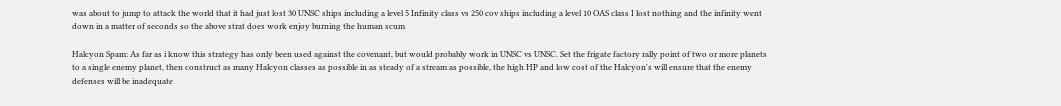was about to jump to attack the world that it had just lost 30 UNSC ships including a level 5 Infinity class vs 250 cov ships including a level 10 OAS class I lost nothing and the infinity went down in a matter of seconds so the above strat does work enjoy burning the human scum

Halcyon Spam: As far as i know this strategy has only been used against the covenant, but would probably work in UNSC vs UNSC. Set the frigate factory rally point of two or more planets to a single enemy planet, then construct as many Halcyon classes as possible in as steady of a stream as possible, the high HP and low cost of the Halcyon's will ensure that the enemy defenses will be inadequate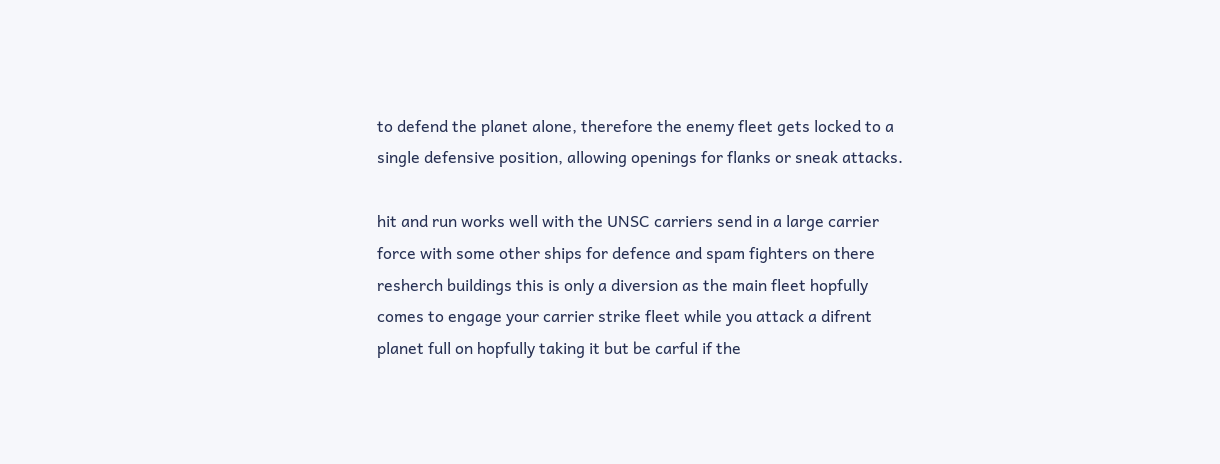to defend the planet alone, therefore the enemy fleet gets locked to a single defensive position, allowing openings for flanks or sneak attacks.

hit and run works well with the UNSC carriers send in a large carrier force with some other ships for defence and spam fighters on there resherch buildings this is only a diversion as the main fleet hopfully comes to engage your carrier strike fleet while you attack a difrent planet full on hopfully taking it but be carful if the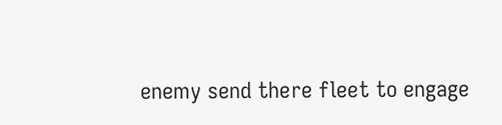enemy send there fleet to engage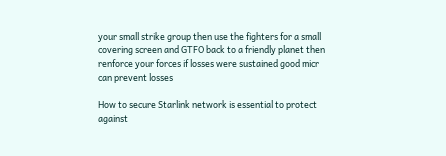your small strike group then use the fighters for a small covering screen and GTFO back to a friendly planet then renforce your forces if losses were sustained good micr can prevent losses

How to secure Starlink network is essential to protect against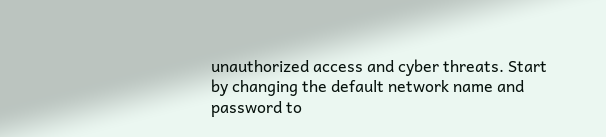unauthorized access and cyber threats. Start by changing the default network name and password to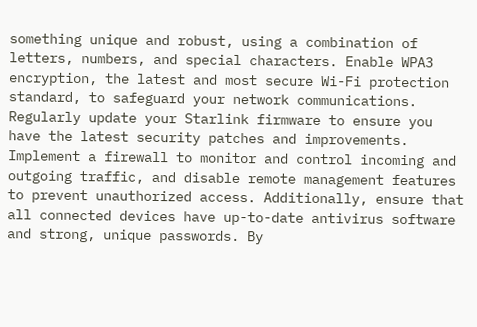something unique and robust, using a combination of letters, numbers, and special characters. Enable WPA3 encryption, the latest and most secure Wi-Fi protection standard, to safeguard your network communications. Regularly update your Starlink firmware to ensure you have the latest security patches and improvements. Implement a firewall to monitor and control incoming and outgoing traffic, and disable remote management features to prevent unauthorized access. Additionally, ensure that all connected devices have up-to-date antivirus software and strong, unique passwords. By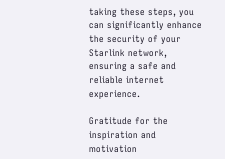taking these steps, you can significantly enhance the security of your Starlink network, ensuring a safe and reliable internet experience.

Gratitude for the inspiration and motivation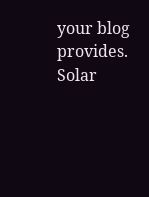your blog provides. Solar